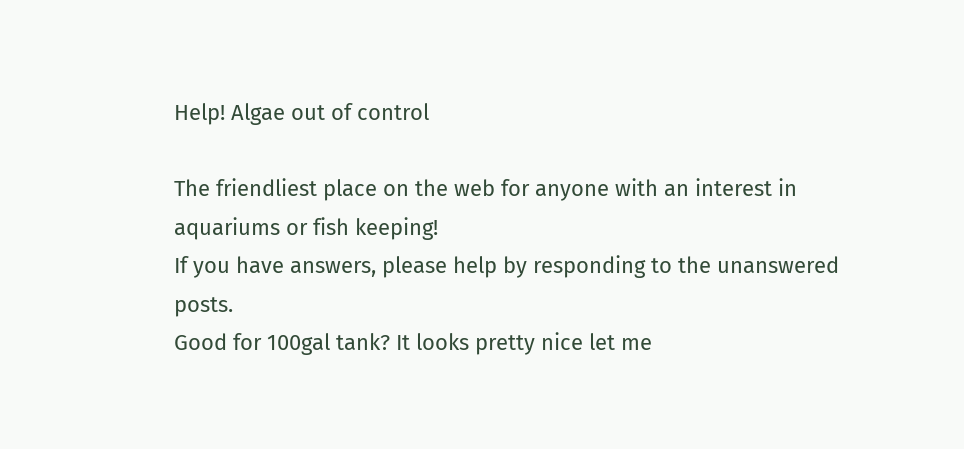Help! Algae out of control

The friendliest place on the web for anyone with an interest in aquariums or fish keeping!
If you have answers, please help by responding to the unanswered posts.
Good for 100gal tank? It looks pretty nice let me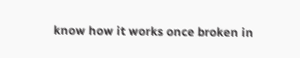know how it works once broken in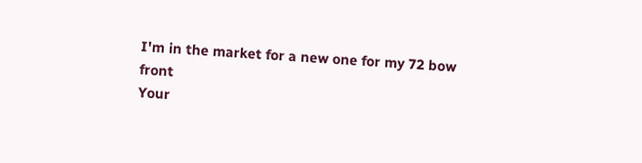I'm in the market for a new one for my 72 bow front
Your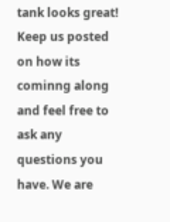tank looks great! Keep us posted on how its cominng along and feel free to ask any questions you have. We are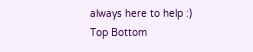always here to help :)
Top Bottom